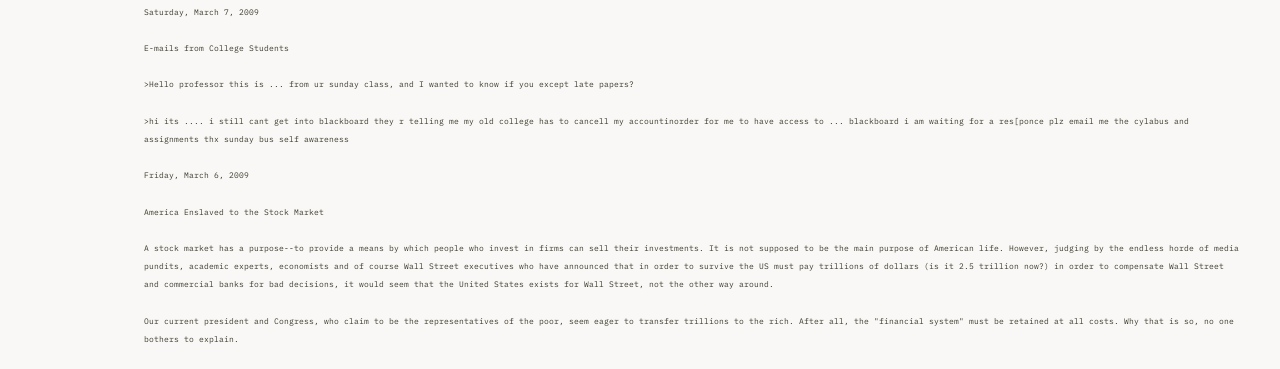Saturday, March 7, 2009

E-mails from College Students

>Hello professor this is ... from ur sunday class, and I wanted to know if you except late papers?

>hi its .... i still cant get into blackboard they r telling me my old college has to cancell my accountinorder for me to have access to ... blackboard i am waiting for a res[ponce plz email me the cylabus and assignments thx sunday bus self awareness

Friday, March 6, 2009

America Enslaved to the Stock Market

A stock market has a purpose--to provide a means by which people who invest in firms can sell their investments. It is not supposed to be the main purpose of American life. However, judging by the endless horde of media pundits, academic experts, economists and of course Wall Street executives who have announced that in order to survive the US must pay trillions of dollars (is it 2.5 trillion now?) in order to compensate Wall Street and commercial banks for bad decisions, it would seem that the United States exists for Wall Street, not the other way around.

Our current president and Congress, who claim to be the representatives of the poor, seem eager to transfer trillions to the rich. After all, the "financial system" must be retained at all costs. Why that is so, no one bothers to explain.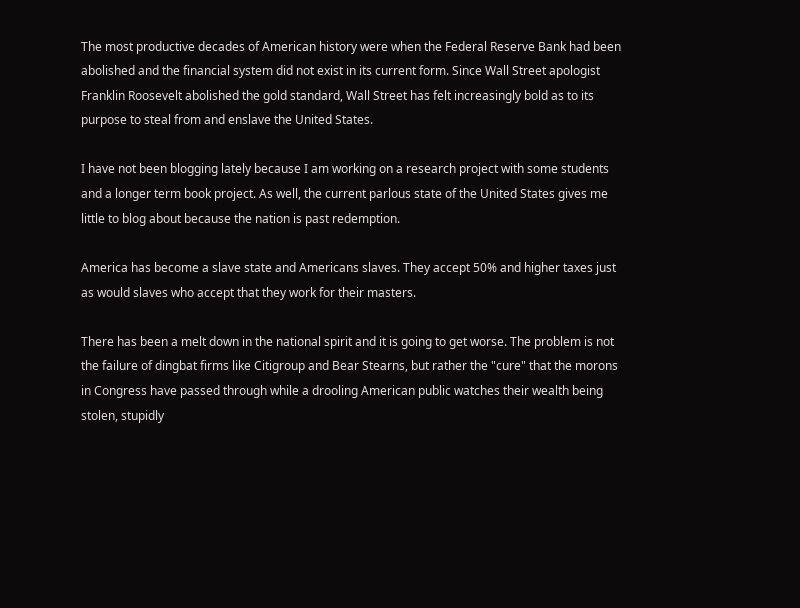The most productive decades of American history were when the Federal Reserve Bank had been abolished and the financial system did not exist in its current form. Since Wall Street apologist Franklin Roosevelt abolished the gold standard, Wall Street has felt increasingly bold as to its purpose to steal from and enslave the United States.

I have not been blogging lately because I am working on a research project with some students and a longer term book project. As well, the current parlous state of the United States gives me little to blog about because the nation is past redemption.

America has become a slave state and Americans slaves. They accept 50% and higher taxes just as would slaves who accept that they work for their masters.

There has been a melt down in the national spirit and it is going to get worse. The problem is not the failure of dingbat firms like Citigroup and Bear Stearns, but rather the "cure" that the morons in Congress have passed through while a drooling American public watches their wealth being stolen, stupidly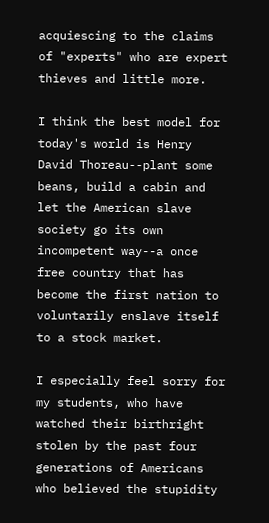acquiescing to the claims of "experts" who are expert thieves and little more.

I think the best model for today's world is Henry David Thoreau--plant some beans, build a cabin and let the American slave society go its own incompetent way--a once free country that has become the first nation to voluntarily enslave itself to a stock market.

I especially feel sorry for my students, who have watched their birthright stolen by the past four generations of Americans who believed the stupidity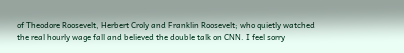of Theodore Roosevelt, Herbert Croly and Franklin Roosevelt; who quietly watched the real hourly wage fall and believed the double talk on CNN. I feel sorry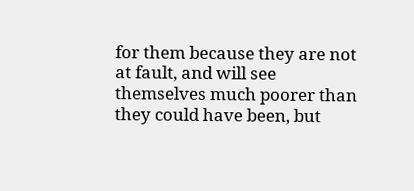for them because they are not at fault, and will see themselves much poorer than they could have been, but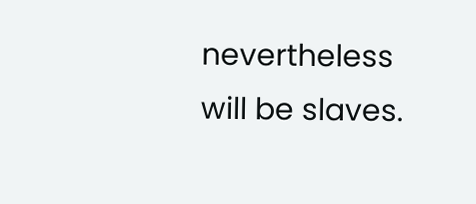nevertheless will be slaves.